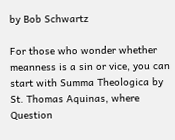by Bob Schwartz

For those who wonder whether meanness is a sin or vice, you can start with Summa Theologica by St. Thomas Aquinas, where Question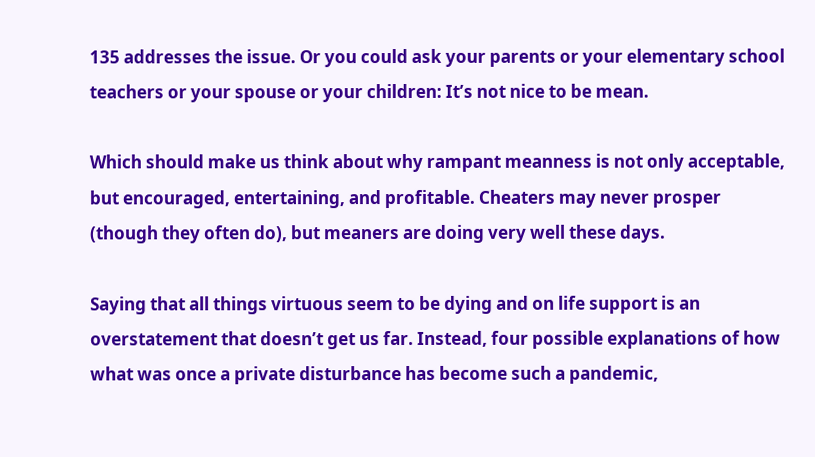135 addresses the issue. Or you could ask your parents or your elementary school teachers or your spouse or your children: It’s not nice to be mean.

Which should make us think about why rampant meanness is not only acceptable, but encouraged, entertaining, and profitable. Cheaters may never prosper (though they often do), but meaners are doing very well these days.

Saying that all things virtuous seem to be dying and on life support is an overstatement that doesn’t get us far. Instead, four possible explanations of how what was once a private disturbance has become such a pandemic,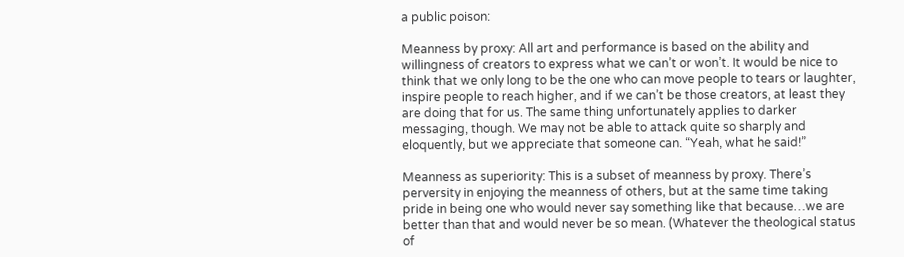a public poison:

Meanness by proxy: All art and performance is based on the ability and willingness of creators to express what we can’t or won’t. It would be nice to think that we only long to be the one who can move people to tears or laughter, inspire people to reach higher, and if we can’t be those creators, at least they are doing that for us. The same thing unfortunately applies to darker messaging, though. We may not be able to attack quite so sharply and eloquently, but we appreciate that someone can. “Yeah, what he said!”

Meanness as superiority: This is a subset of meanness by proxy. There’s perversity in enjoying the meanness of others, but at the same time taking pride in being one who would never say something like that because…we are better than that and would never be so mean. (Whatever the theological status of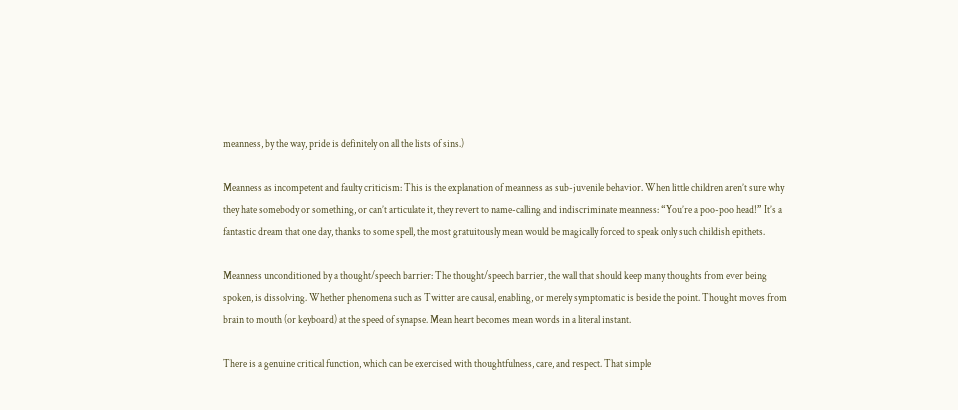meanness, by the way, pride is definitely on all the lists of sins.)

Meanness as incompetent and faulty criticism: This is the explanation of meanness as sub-juvenile behavior. When little children aren’t sure why they hate somebody or something, or can’t articulate it, they revert to name-calling and indiscriminate meanness: “You’re a poo-poo head!” It’s a fantastic dream that one day, thanks to some spell, the most gratuitously mean would be magically forced to speak only such childish epithets.

Meanness unconditioned by a thought/speech barrier: The thought/speech barrier, the wall that should keep many thoughts from ever being spoken, is dissolving. Whether phenomena such as Twitter are causal, enabling, or merely symptomatic is beside the point. Thought moves from brain to mouth (or keyboard) at the speed of synapse. Mean heart becomes mean words in a literal instant.

There is a genuine critical function, which can be exercised with thoughtfulness, care, and respect. That simple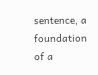sentence, a foundation of a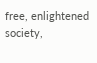free, enlightened society,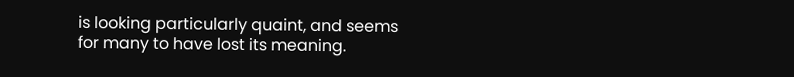is looking particularly quaint, and seems for many to have lost its meaning.